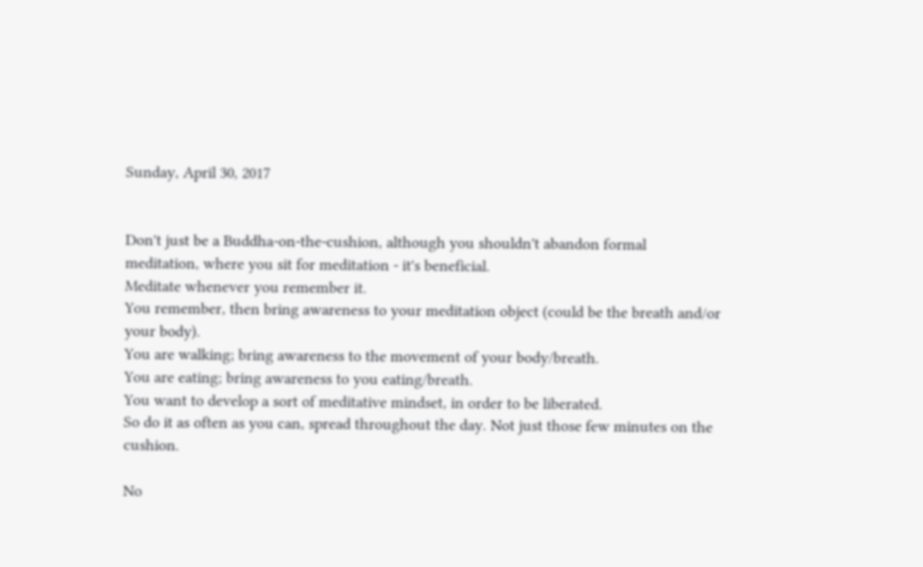Sunday, April 30, 2017


Don't just be a Buddha-on-the-cushion, although you shouldn't abandon formal meditation, where you sit for meditation - it's beneficial.
Meditate whenever you remember it.
You remember, then bring awareness to your meditation object (could be the breath and/or your body).
You are walking; bring awareness to the movement of your body/breath.
You are eating; bring awareness to you eating/breath.
You want to develop a sort of meditative mindset, in order to be liberated.
So do it as often as you can, spread throughout the day. Not just those few minutes on the cushion.

No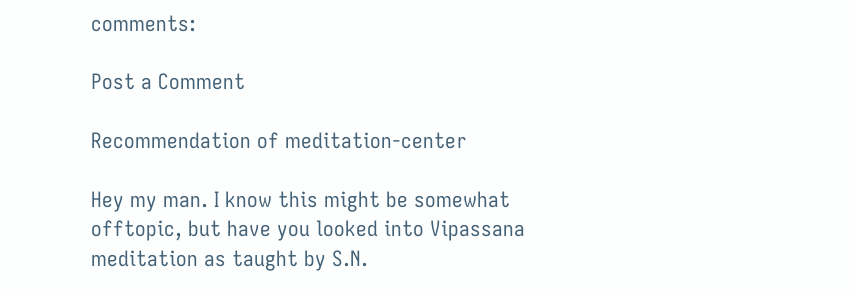comments:

Post a Comment

Recommendation of meditation-center

Hey my man. I know this might be somewhat offtopic, but have you looked into Vipassana meditation as taught by S.N.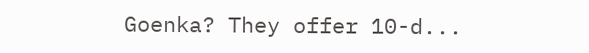Goenka? They offer 10-d...